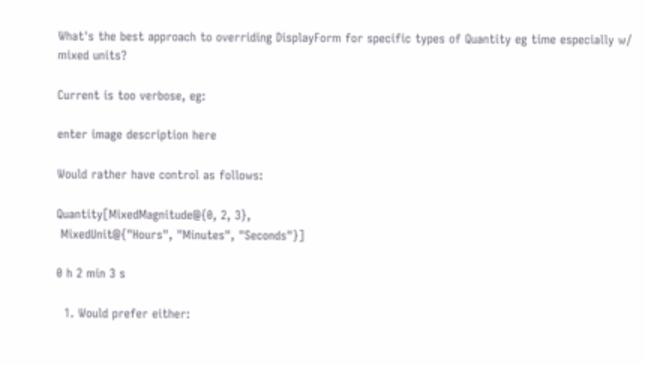What's the best approach to overriding DisplayForm for specific types of Quantity eg time especially w/ mixed units?

Current is too verbose, eg:

enter image description here

Would rather have control as follows:

Quantity[MixedMagnitude@{0, 2, 3},
 MixedUnit@{"Hours", "Minutes", "Seconds"}]

0 h 2 min 3 s

  1. Would prefer either: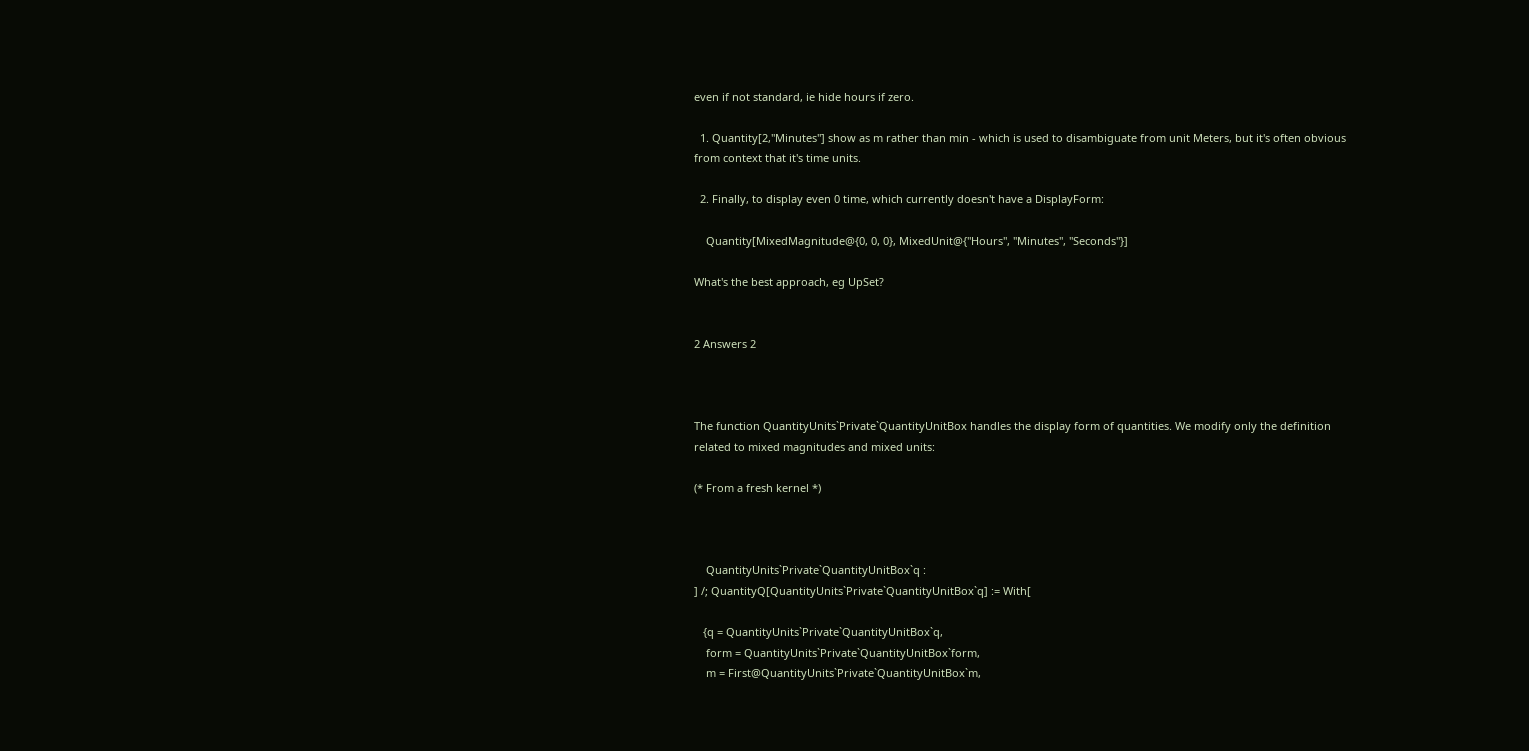even if not standard, ie hide hours if zero.

  1. Quantity[2,"Minutes"] show as m rather than min - which is used to disambiguate from unit Meters, but it's often obvious from context that it's time units.

  2. Finally, to display even 0 time, which currently doesn't have a DisplayForm:

    Quantity[MixedMagnitude@{0, 0, 0}, MixedUnit@{"Hours", "Minutes", "Seconds"}]

What's the best approach, eg UpSet?


2 Answers 2



The function QuantityUnits`Private`QuantityUnitBox handles the display form of quantities. We modify only the definition related to mixed magnitudes and mixed units:

(* From a fresh kernel *)



    QuantityUnits`Private`QuantityUnitBox`q :
] /; QuantityQ[QuantityUnits`Private`QuantityUnitBox`q] := With[

   {q = QuantityUnits`Private`QuantityUnitBox`q,
    form = QuantityUnits`Private`QuantityUnitBox`form,
    m = First@QuantityUnits`Private`QuantityUnitBox`m,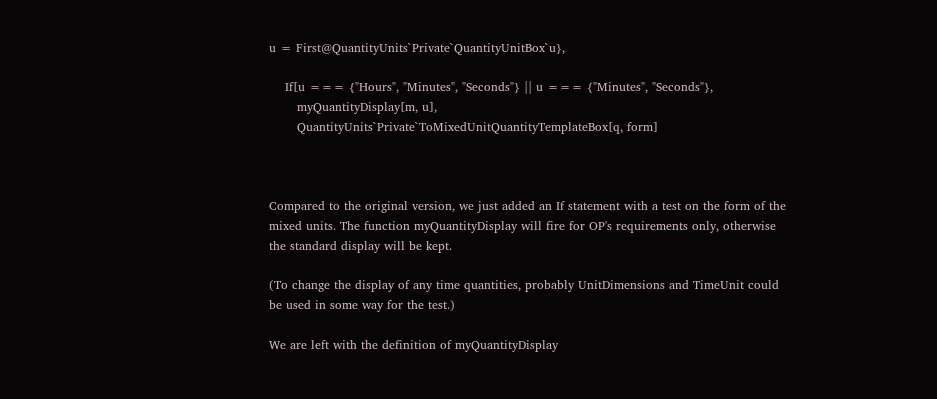u = First@QuantityUnits`Private`QuantityUnitBox`u},

    If[u === {"Hours", "Minutes", "Seconds"} || u === {"Minutes", "Seconds"},
       myQuantityDisplay[m, u],
       QuantityUnits`Private`ToMixedUnitQuantityTemplateBox[q, form]



Compared to the original version, we just added an If statement with a test on the form of the mixed units. The function myQuantityDisplay will fire for OP's requirements only, otherwise the standard display will be kept.

(To change the display of any time quantities, probably UnitDimensions and TimeUnit could be used in some way for the test.)

We are left with the definition of myQuantityDisplay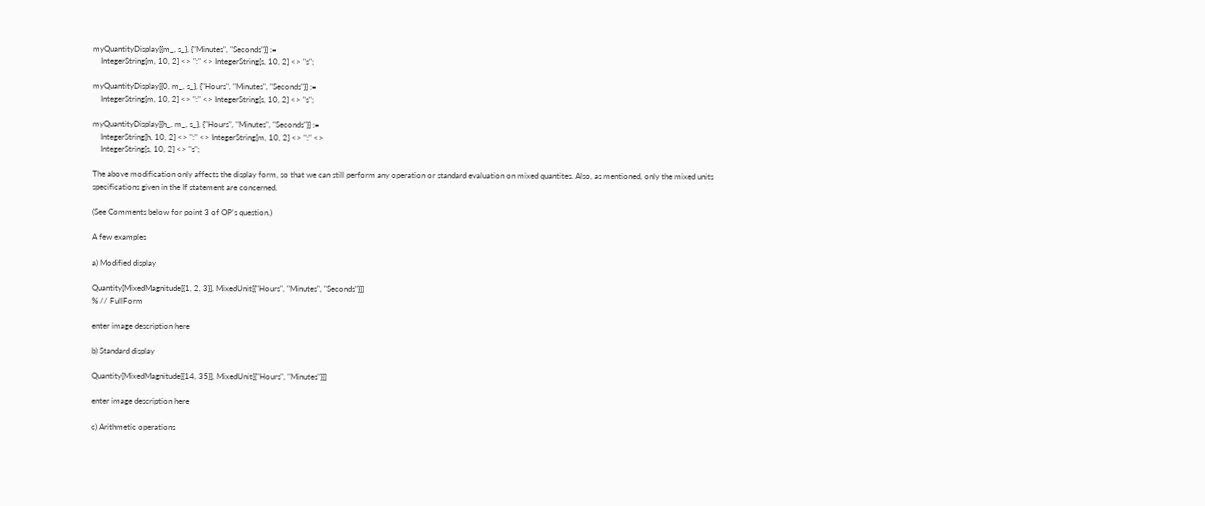myQuantityDisplay[{m_, s_}, {"Minutes", "Seconds"}] :=
    IntegerString[m, 10, 2] <> ":" <> IntegerString[s, 10, 2] <> "s";

myQuantityDisplay[{0, m_, s_}, {"Hours", "Minutes", "Seconds"}] :=
    IntegerString[m, 10, 2] <> ":" <> IntegerString[s, 10, 2] <> "s";

myQuantityDisplay[{h_, m_, s_}, {"Hours", "Minutes", "Seconds"}] :=
    IntegerString[h, 10, 2] <> ":" <> IntegerString[m, 10, 2] <> ":" <>
    IntegerString[s, 10, 2] <> "s";

The above modification only affects the display form, so that we can still perform any operation or standard evaluation on mixed quantites. Also, as mentioned, only the mixed units specifications given in the If statement are concerned.

(See Comments below for point 3 of OP's question.)

A few examples

a) Modified display

Quantity[MixedMagnitude[{1, 2, 3}], MixedUnit[{"Hours", "Minutes", "Seconds"}]]
% // FullForm

enter image description here

b) Standard display

Quantity[MixedMagnitude[{14, 35}], MixedUnit[{"Hours", "Minutes"}]]

enter image description here

c) Arithmetic operations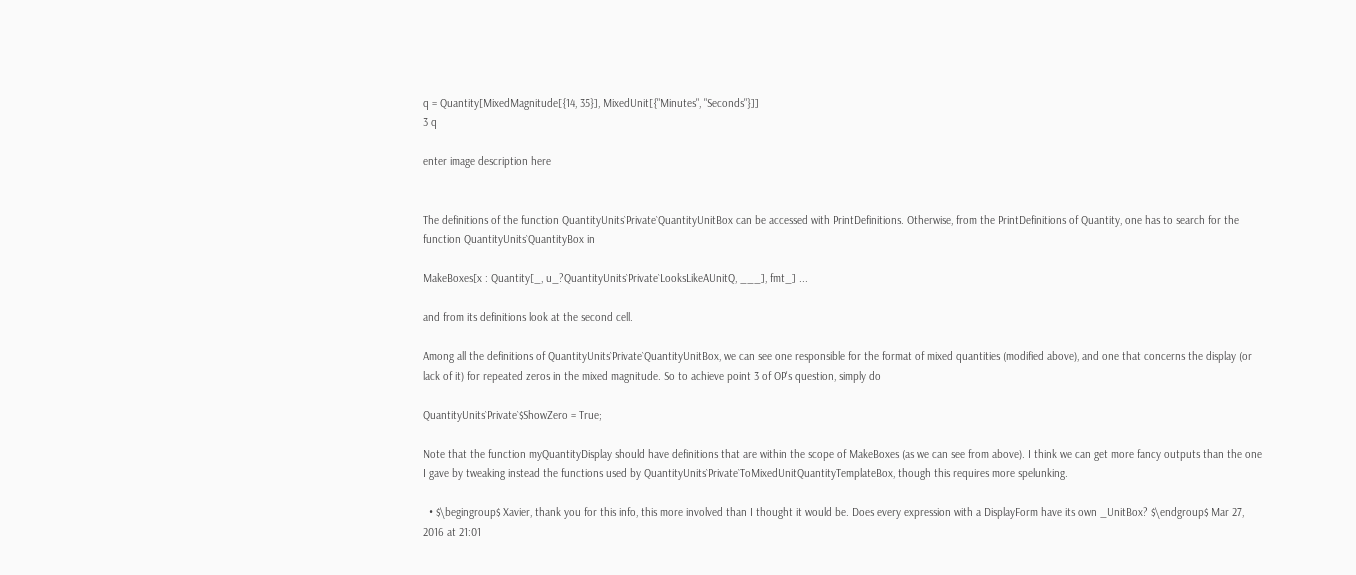q = Quantity[MixedMagnitude[{14, 35}], MixedUnit[{"Minutes", "Seconds"}]]
3 q

enter image description here


The definitions of the function QuantityUnits`Private`QuantityUnitBox can be accessed with PrintDefinitions. Otherwise, from the PrintDefinitions of Quantity, one has to search for the function QuantityUnits`QuantityBox in

MakeBoxes[x : Quantity[_, u_?QuantityUnits`Private`LooksLikeAUnitQ, ___], fmt_] ...

and from its definitions look at the second cell.

Among all the definitions of QuantityUnits`Private`QuantityUnitBox, we can see one responsible for the format of mixed quantities (modified above), and one that concerns the display (or lack of it) for repeated zeros in the mixed magnitude. So to achieve point 3 of OP's question, simply do

QuantityUnits`Private`$ShowZero = True;

Note that the function myQuantityDisplay should have definitions that are within the scope of MakeBoxes (as we can see from above). I think we can get more fancy outputs than the one I gave by tweaking instead the functions used by QuantityUnits`Private`ToMixedUnitQuantityTemplateBox, though this requires more spelunking.

  • $\begingroup$ Xavier, thank you for this info, this more involved than I thought it would be. Does every expression with a DisplayForm have its own _UnitBox? $\endgroup$ Mar 27, 2016 at 21:01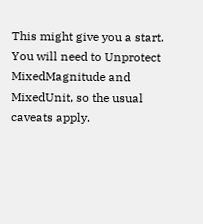This might give you a start. You will need to Unprotect MixedMagnitude and MixedUnit, so the usual caveats apply.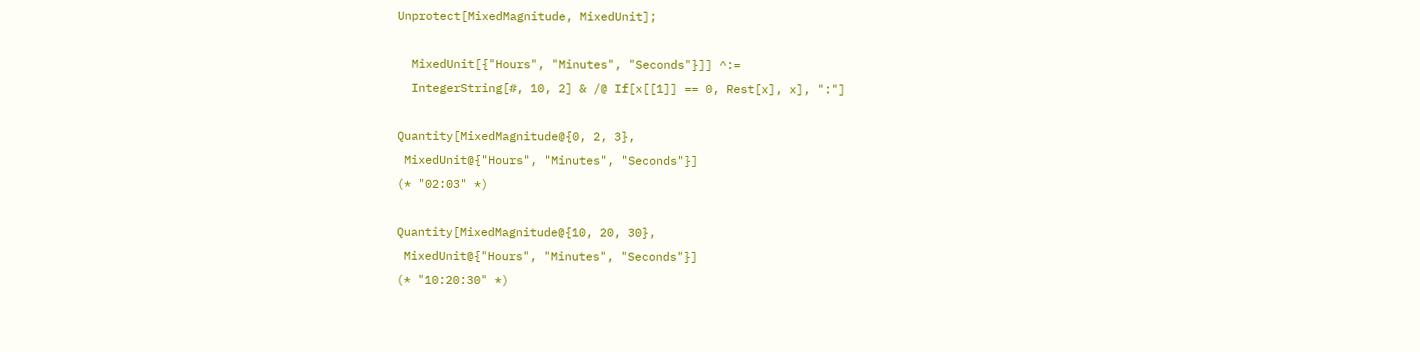Unprotect[MixedMagnitude, MixedUnit];

  MixedUnit[{"Hours", "Minutes", "Seconds"}]] ^:=
  IntegerString[#, 10, 2] & /@ If[x[[1]] == 0, Rest[x], x], ":"]

Quantity[MixedMagnitude@{0, 2, 3},
 MixedUnit@{"Hours", "Minutes", "Seconds"}]
(* "02:03" *)

Quantity[MixedMagnitude@{10, 20, 30},
 MixedUnit@{"Hours", "Minutes", "Seconds"}]
(* "10:20:30" *)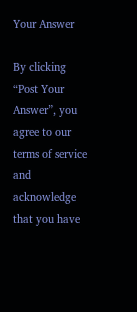Your Answer

By clicking “Post Your Answer”, you agree to our terms of service and acknowledge that you have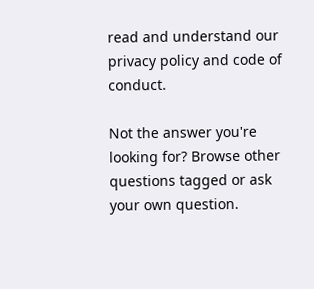read and understand our privacy policy and code of conduct.

Not the answer you're looking for? Browse other questions tagged or ask your own question.